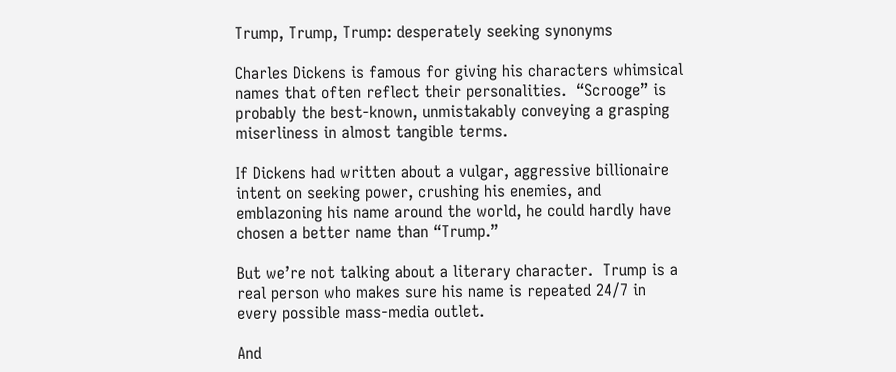Trump, Trump, Trump: desperately seeking synonyms

Charles Dickens is famous for giving his characters whimsical names that often reflect their personalities.  “Scrooge” is probably the best-known, unmistakably conveying a grasping miserliness in almost tangible terms.

If Dickens had written about a vulgar, aggressive billionaire intent on seeking power, crushing his enemies, and emblazoning his name around the world, he could hardly have chosen a better name than “Trump.”

But we’re not talking about a literary character.  Trump is a real person who makes sure his name is repeated 24/7 in every possible mass-media outlet.

And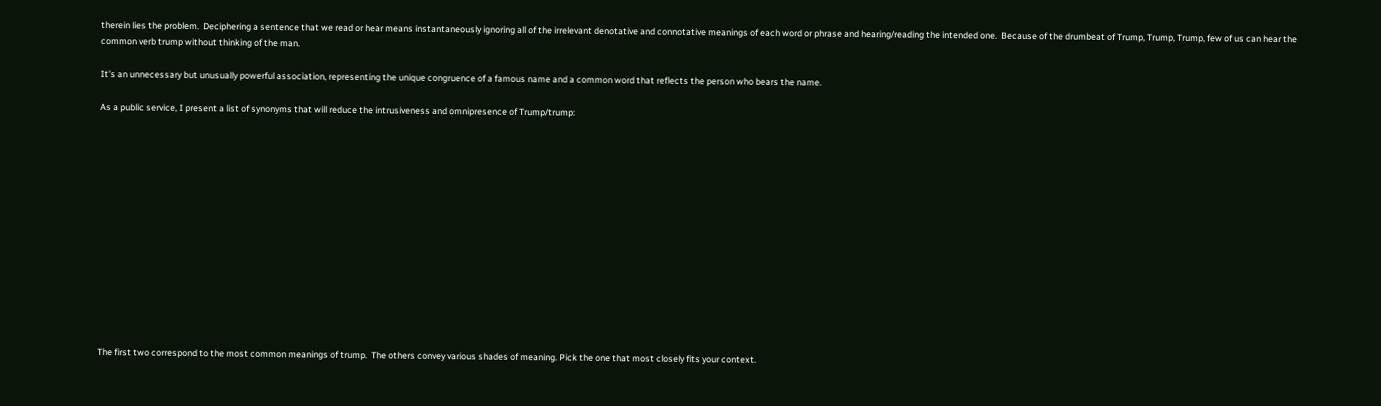therein lies the problem.  Deciphering a sentence that we read or hear means instantaneously ignoring all of the irrelevant denotative and connotative meanings of each word or phrase and hearing/reading the intended one.  Because of the drumbeat of Trump, Trump, Trump, few of us can hear the common verb trump without thinking of the man.

It’s an unnecessary but unusually powerful association, representing the unique congruence of a famous name and a common word that reflects the person who bears the name.

As a public service, I present a list of synonyms that will reduce the intrusiveness and omnipresence of Trump/trump:














The first two correspond to the most common meanings of trump.  The others convey various shades of meaning. Pick the one that most closely fits your context.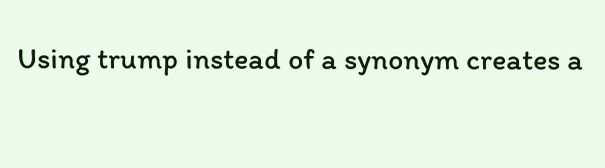Using trump instead of a synonym creates a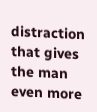distraction that gives the man even more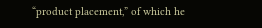“product placement,” of which he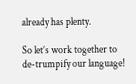already has plenty.

So let’s work together to de-trumpify our language!